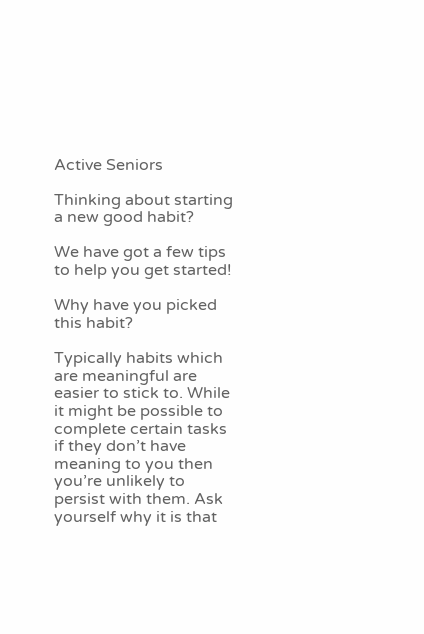Active Seniors

Thinking about starting a new good habit?

We have got a few tips to help you get started!

Why have you picked this habit?

Typically habits which are meaningful are easier to stick to. While it might be possible to complete certain tasks if they don’t have meaning to you then you’re unlikely to persist with them. Ask yourself why it is that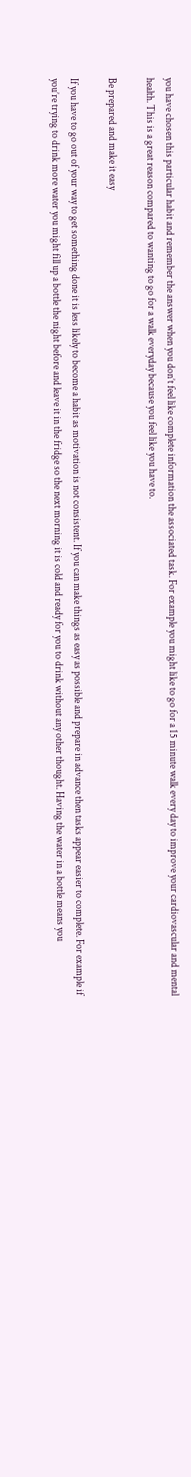you have chosen this particular habit and remember the answer when you don’t feel like complete information the associated task. For example you might like to go for a 15 minute walk every day to improve your cardiovascular and mental health. This is a great reason compared to wanting to go for a walk everyday because you feel like you have to.

Be prepared and make it easy

If you have to go out of your way to get something done it is less likely to become a habit as motivation is not consistent. If you can make things as easy as possible and prepare in advance then tasks appear easier to complete. For example if you’re trying to drink more water you might fill up a bottle the night before and leave it in the fridge so the next morning it is cold and ready for you to drink without any other thought. Having the water in a bottle means you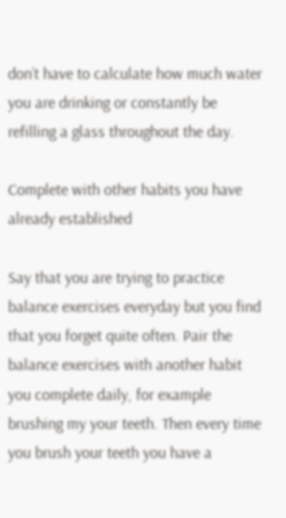don’t have to calculate how much water you are drinking or constantly be refilling a glass throughout the day.

Complete with other habits you have already established

Say that you are trying to practice balance exercises everyday but you find that you forget quite often. Pair the balance exercises with another habit you complete daily, for example brushing my your teeth. Then every time you brush your teeth you have a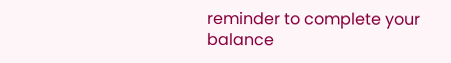reminder to complete your balance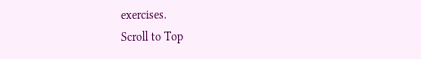exercises.
Scroll to Top